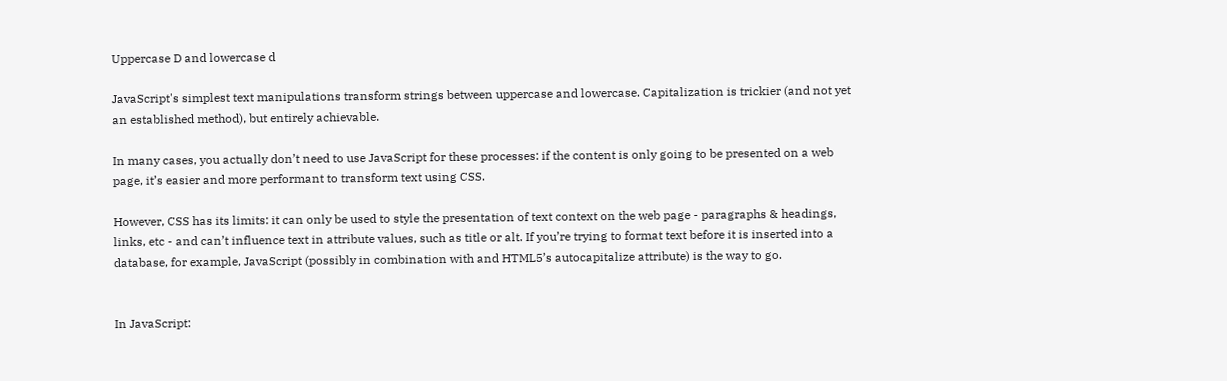Uppercase D and lowercase d

JavaScript's simplest text manipulations transform strings between uppercase and lowercase. Capitalization is trickier (and not yet an established method), but entirely achievable.

In many cases, you actually don’t need to use JavaScript for these processes: if the content is only going to be presented on a web page, it’s easier and more performant to transform text using CSS.

However, CSS has its limits: it can only be used to style the presentation of text context on the web page - paragraphs & headings, links, etc - and can’t influence text in attribute values, such as title or alt. If you’re trying to format text before it is inserted into a database, for example, JavaScript (possibly in combination with and HTML5’s autocapitalize attribute) is the way to go.


In JavaScript: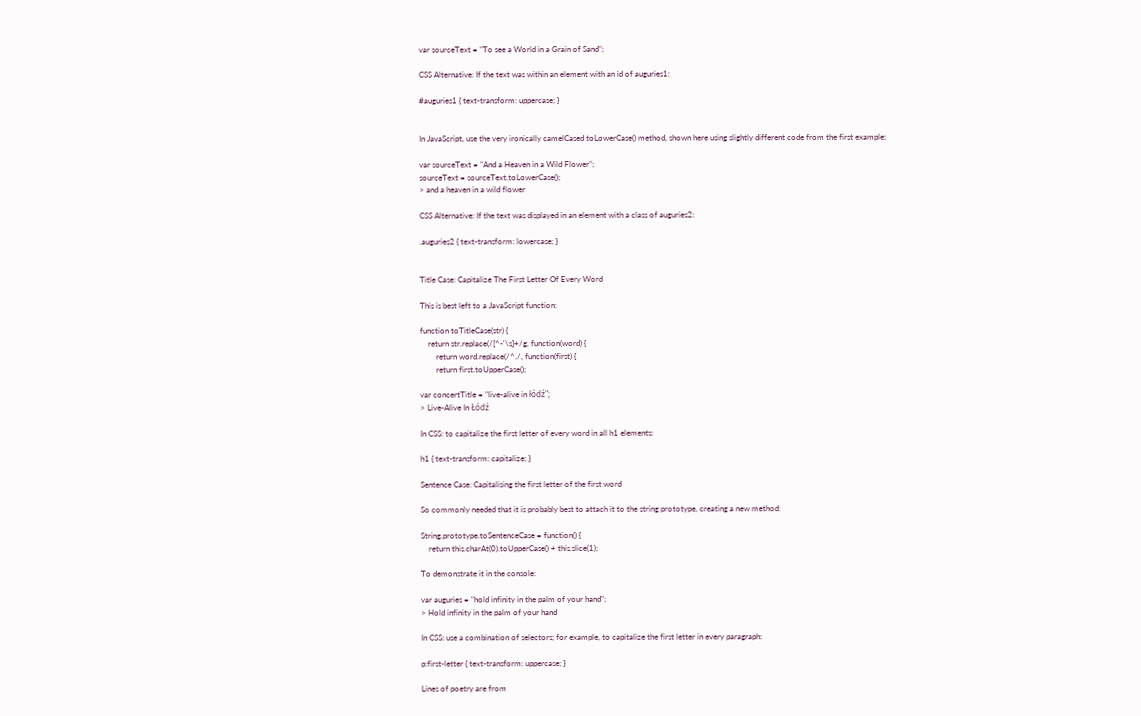var sourceText = "To see a World in a Grain of Sand";

CSS Alternative: If the text was within an element with an id of auguries1:

#auguries1 { text-transform: uppercase; }


In JavaScript, use the very ironically camelCased toLowerCase() method, shown here using slightly different code from the first example:

var sourceText = "And a Heaven in a Wild Flower";
sourceText = sourceText.toLowerCase();
> and a heaven in a wild flower

CSS Alternative: If the text was displayed in an element with a class of auguries2:

.auguries2 { text-transform: lowercase; }


Title Case: Capitalize The First Letter Of Every Word

This is best left to a JavaScript function:

function toTitleCase(str) {
    return str.replace(/[^-'\s]+/g, function(word) {
        return word.replace(/^./, function(first) {
        return first.toUpperCase();

var concertTitle = "live-alive in łódź";
> Live-Alive In Łódź

In CSS: to capitalize the first letter of every word in all h1 elements:

h1 { text-transform: capitalize; }

Sentence Case: Capitalising the first letter of the first word

So commonly needed that it is probably best to attach it to the string prototype, creating a new method:

String.prototype.toSentenceCase = function() {
    return this.charAt(0).toUpperCase() + this.slice(1);

To demonstrate it in the console:

var auguries = "hold infinity in the palm of your hand";
> Hold infinity in the palm of your hand

In CSS: use a combination of selectors; for example, to capitalize the first letter in every paragraph:

p:first-letter { text-transform: uppercase; }

Lines of poetry are from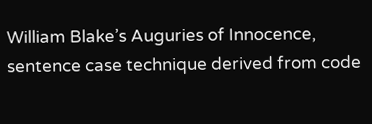William Blake’s Auguries of Innocence, sentence case technique derived from code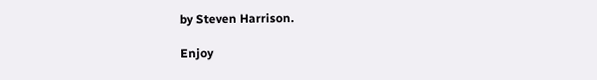by Steven Harrison.

Enjoy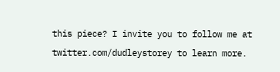this piece? I invite you to follow me at twitter.com/dudleystorey to learn more.